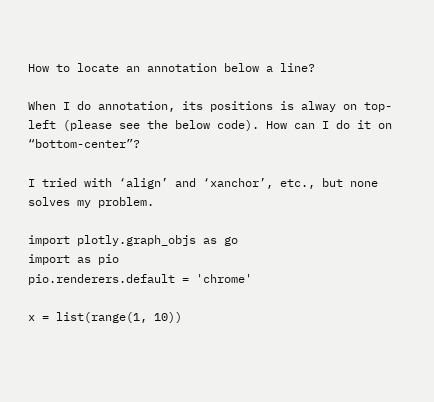How to locate an annotation below a line?

When I do annotation, its positions is alway on top-left (please see the below code). How can I do it on “bottom-center”?

I tried with ‘align’ and ‘xanchor’, etc., but none solves my problem.

import plotly.graph_objs as go
import as pio
pio.renderers.default = 'chrome'

x = list(range(1, 10))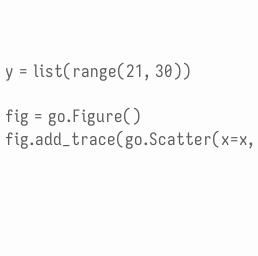y = list(range(21, 30))

fig = go.Figure()
fig.add_trace(go.Scatter(x=x,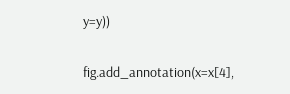y=y))

fig.add_annotation(x=x[4],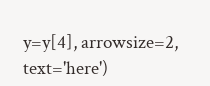y=y[4], arrowsize=2, text='here')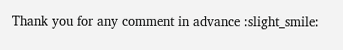Thank you for any comment in advance :slight_smile: